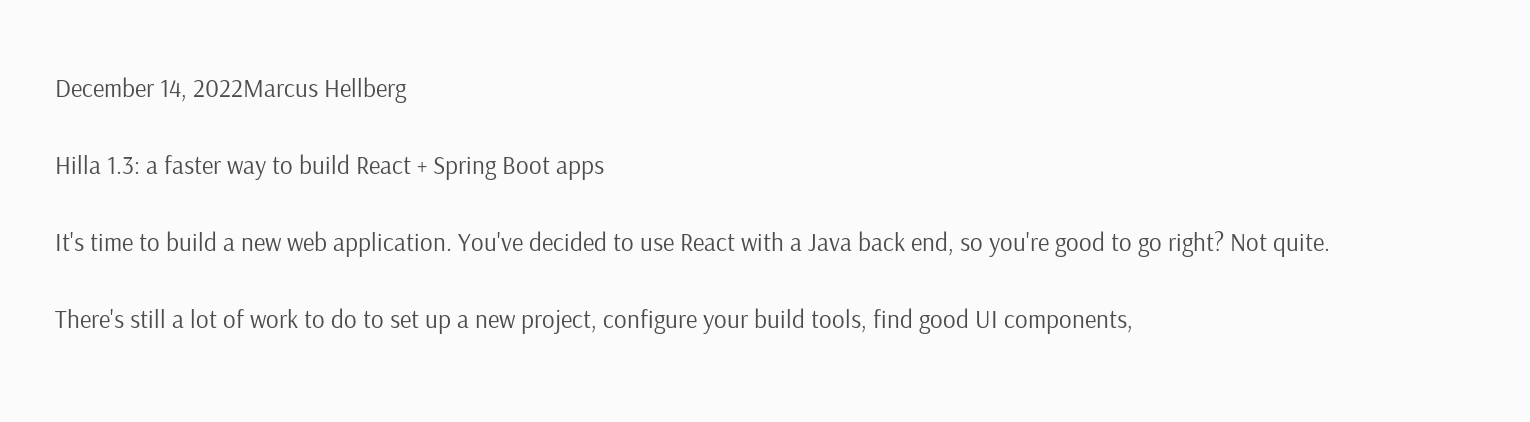December 14, 2022Marcus Hellberg

Hilla 1.3: a faster way to build React + Spring Boot apps

It's time to build a new web application. You've decided to use React with a Java back end, so you're good to go right? Not quite.

There's still a lot of work to do to set up a new project, configure your build tools, find good UI components,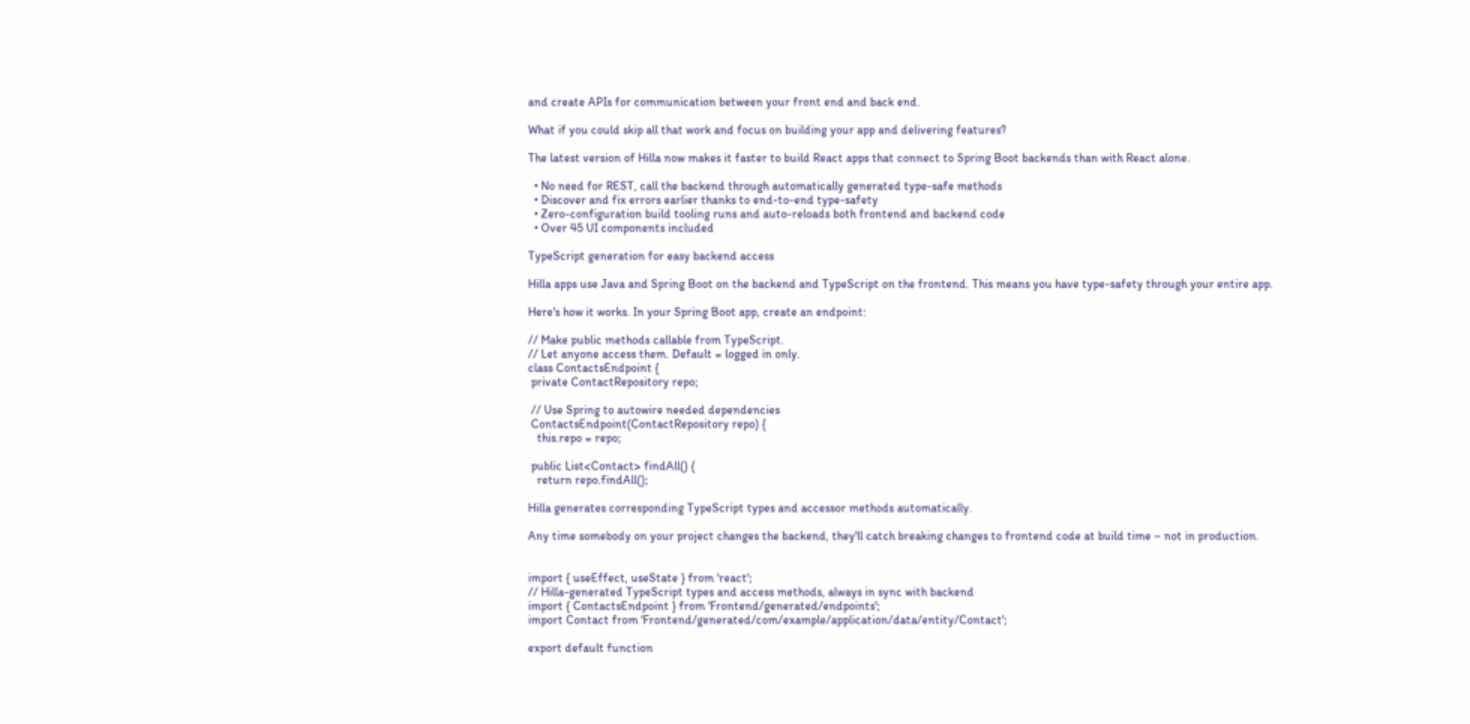and create APIs for communication between your front end and back end.

What if you could skip all that work and focus on building your app and delivering features?

The latest version of Hilla now makes it faster to build React apps that connect to Spring Boot backends than with React alone.

  • No need for REST, call the backend through automatically generated type-safe methods
  • Discover and fix errors earlier thanks to end-to-end type-safety
  • Zero-configuration build tooling runs and auto-reloads both frontend and backend code
  • Over 45 UI components included

TypeScript generation for easy backend access

Hilla apps use Java and Spring Boot on the backend and TypeScript on the frontend. This means you have type-safety through your entire app.

Here's how it works. In your Spring Boot app, create an endpoint:

// Make public methods callable from TypeScript.
// Let anyone access them. Default = logged in only.
class ContactsEndpoint {
 private ContactRepository repo;

 // Use Spring to autowire needed dependencies
 ContactsEndpoint(ContactRepository repo) {
   this.repo = repo;

 public List<Contact> findAll() {
   return repo.findAll();

Hilla generates corresponding TypeScript types and accessor methods automatically.

Any time somebody on your project changes the backend, they'll catch breaking changes to frontend code at build time – not in production.


import { useEffect, useState } from 'react';
// Hilla-generated TypeScript types and access methods, always in sync with backend
import { ContactsEndpoint } from 'Frontend/generated/endpoints';
import Contact from 'Frontend/generated/com/example/application/data/entity/Contact';

export default function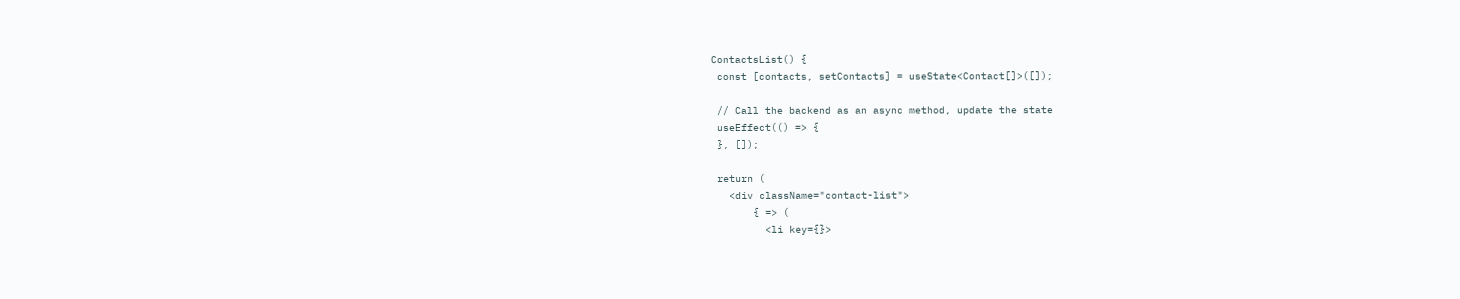ContactsList() {
 const [contacts, setContacts] = useState<Contact[]>([]);

 // Call the backend as an async method, update the state
 useEffect(() => {
 }, []);

 return (
   <div className="contact-list">
       { => (
         <li key={}>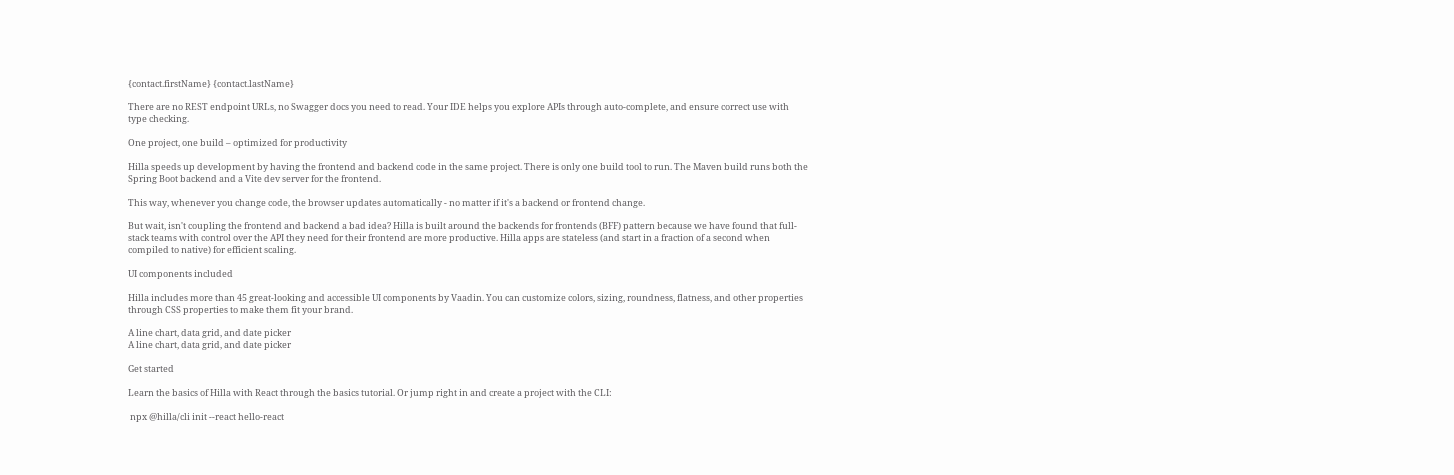{contact.firstName} {contact.lastName}

There are no REST endpoint URLs, no Swagger docs you need to read. Your IDE helps you explore APIs through auto-complete, and ensure correct use with type checking.

One project, one build – optimized for productivity

Hilla speeds up development by having the frontend and backend code in the same project. There is only one build tool to run. The Maven build runs both the Spring Boot backend and a Vite dev server for the frontend.

This way, whenever you change code, the browser updates automatically - no matter if it's a backend or frontend change.

But wait, isn't coupling the frontend and backend a bad idea? Hilla is built around the backends for frontends (BFF) pattern because we have found that full-stack teams with control over the API they need for their frontend are more productive. Hilla apps are stateless (and start in a fraction of a second when compiled to native) for efficient scaling.

UI components included

Hilla includes more than 45 great-looking and accessible UI components by Vaadin. You can customize colors, sizing, roundness, flatness, and other properties through CSS properties to make them fit your brand.

A line chart, data grid, and date picker
A line chart, data grid, and date picker

Get started

Learn the basics of Hilla with React through the basics tutorial. Or jump right in and create a project with the CLI:

 npx @hilla/cli init --react hello-react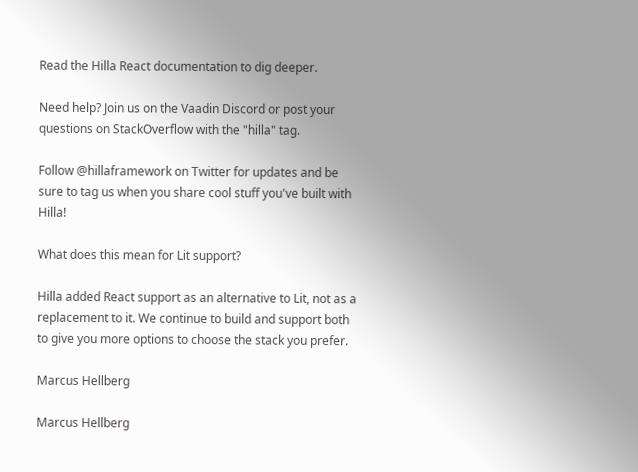Read the Hilla React documentation to dig deeper.

Need help? Join us on the Vaadin Discord or post your questions on StackOverflow with the "hilla" tag.

Follow @hillaframework on Twitter for updates and be sure to tag us when you share cool stuff you've built with Hilla!

What does this mean for Lit support?

Hilla added React support as an alternative to Lit, not as a replacement to it. We continue to build and support both to give you more options to choose the stack you prefer.

Marcus Hellberg

Marcus Hellberg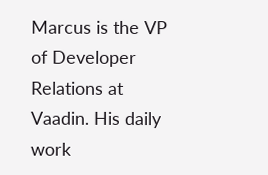Marcus is the VP of Developer Relations at Vaadin. His daily work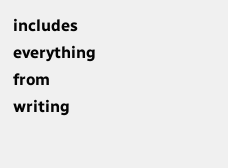includes everything from writing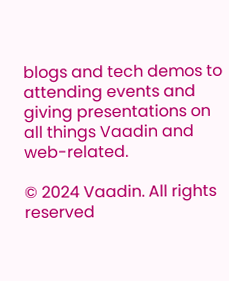blogs and tech demos to attending events and giving presentations on all things Vaadin and web-related.

© 2024 Vaadin. All rights reserved